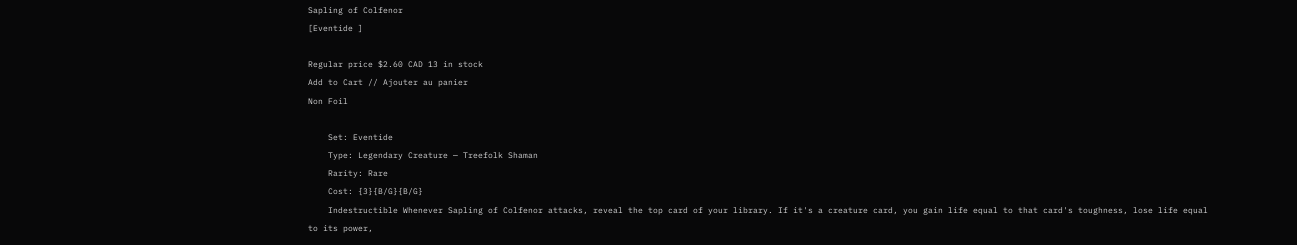Sapling of Colfenor
[Eventide ]

Regular price $2.60 CAD 13 in stock
Add to Cart // Ajouter au panier
Non Foil

    Set: Eventide
    Type: Legendary Creature — Treefolk Shaman
    Rarity: Rare
    Cost: {3}{B/G}{B/G}
    Indestructible Whenever Sapling of Colfenor attacks, reveal the top card of your library. If it's a creature card, you gain life equal to that card's toughness, lose life equal to its power,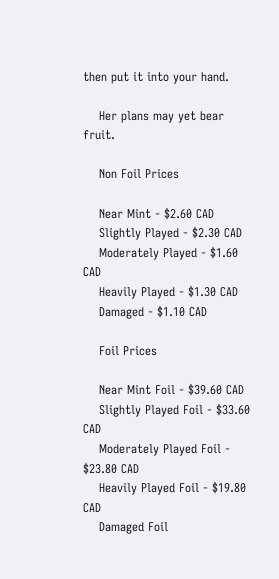then put it into your hand.

    Her plans may yet bear fruit.

    Non Foil Prices

    Near Mint - $2.60 CAD
    Slightly Played - $2.30 CAD
    Moderately Played - $1.60 CAD
    Heavily Played - $1.30 CAD
    Damaged - $1.10 CAD

    Foil Prices

    Near Mint Foil - $39.60 CAD
    Slightly Played Foil - $33.60 CAD
    Moderately Played Foil - $23.80 CAD
    Heavily Played Foil - $19.80 CAD
    Damaged Foil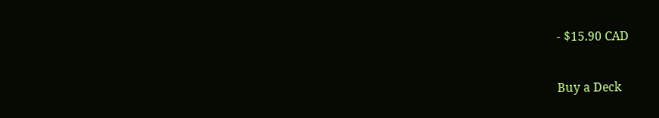- $15.90 CAD

Buy a Deck